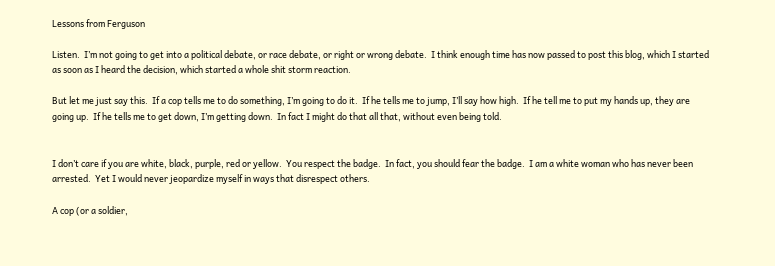Lessons from Ferguson

Listen.  I’m not going to get into a political debate, or race debate, or right or wrong debate.  I think enough time has now passed to post this blog, which I started as soon as I heard the decision, which started a whole shit storm reaction.

But let me just say this.  If a cop tells me to do something, I’m going to do it.  If he tells me to jump, I’ll say how high.  If he tell me to put my hands up, they are going up.  If he tells me to get down, I’m getting down.  In fact I might do that all that, without even being told.


I don’t care if you are white, black, purple, red or yellow.  You respect the badge.  In fact, you should fear the badge.  I am a white woman who has never been arrested.  Yet I would never jeopardize myself in ways that disrespect others.

A cop (or a soldier,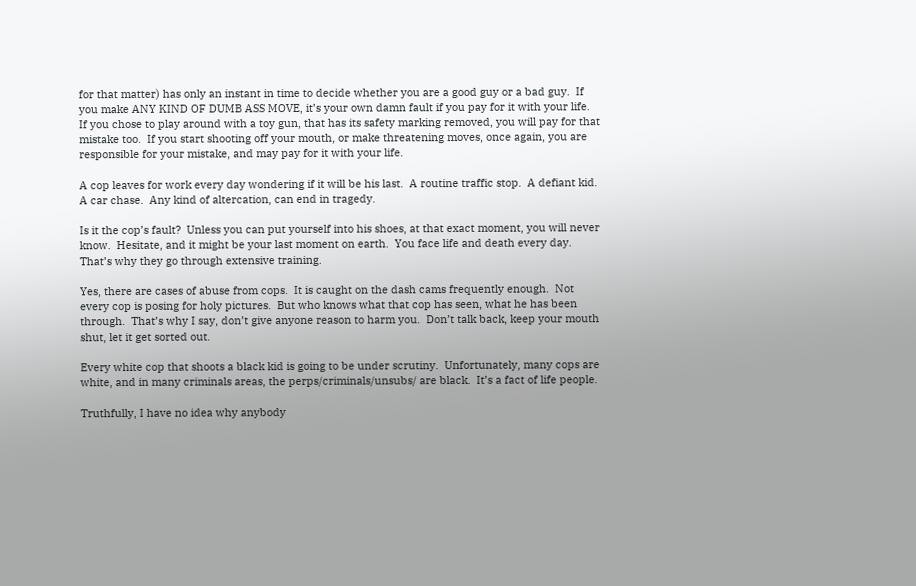for that matter) has only an instant in time to decide whether you are a good guy or a bad guy.  If you make ANY KIND OF DUMB ASS MOVE, it’s your own damn fault if you pay for it with your life.  If you chose to play around with a toy gun, that has its safety marking removed, you will pay for that mistake too.  If you start shooting off your mouth, or make threatening moves, once again, you are responsible for your mistake, and may pay for it with your life.

A cop leaves for work every day wondering if it will be his last.  A routine traffic stop.  A defiant kid.  A car chase.  Any kind of altercation, can end in tragedy.

Is it the cop’s fault?  Unless you can put yourself into his shoes, at that exact moment, you will never know.  Hesitate, and it might be your last moment on earth.  You face life and death every day.  That’s why they go through extensive training.

Yes, there are cases of abuse from cops.  It is caught on the dash cams frequently enough.  Not every cop is posing for holy pictures.  But who knows what that cop has seen, what he has been through.  That’s why I say, don’t give anyone reason to harm you.  Don’t talk back, keep your mouth shut, let it get sorted out.

Every white cop that shoots a black kid is going to be under scrutiny.  Unfortunately, many cops are white, and in many criminals areas, the perps/criminals/unsubs/ are black.  It’s a fact of life people.

Truthfully, I have no idea why anybody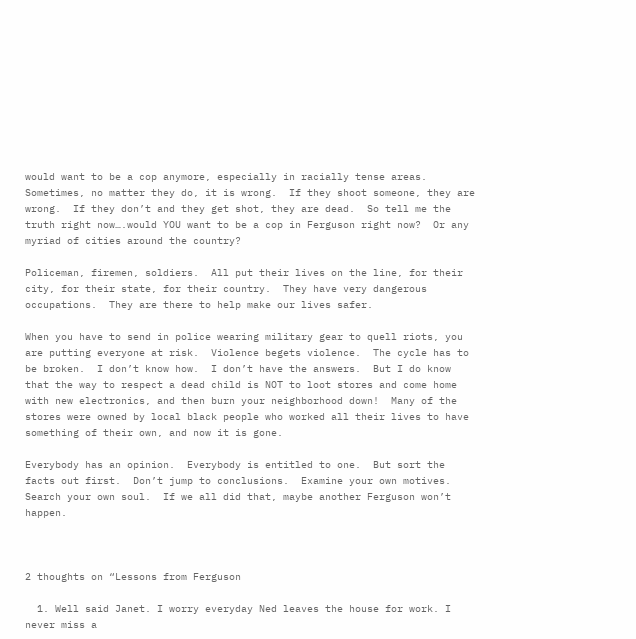would want to be a cop anymore, especially in racially tense areas.  Sometimes, no matter they do, it is wrong.  If they shoot someone, they are wrong.  If they don’t and they get shot, they are dead.  So tell me the truth right now….would YOU want to be a cop in Ferguson right now?  Or any myriad of cities around the country?

Policeman, firemen, soldiers.  All put their lives on the line, for their city, for their state, for their country.  They have very dangerous occupations.  They are there to help make our lives safer.

When you have to send in police wearing military gear to quell riots, you are putting everyone at risk.  Violence begets violence.  The cycle has to be broken.  I don’t know how.  I don’t have the answers.  But I do know that the way to respect a dead child is NOT to loot stores and come home with new electronics, and then burn your neighborhood down!  Many of the stores were owned by local black people who worked all their lives to have something of their own, and now it is gone.

Everybody has an opinion.  Everybody is entitled to one.  But sort the facts out first.  Don’t jump to conclusions.  Examine your own motives.  Search your own soul.  If we all did that, maybe another Ferguson won’t happen.



2 thoughts on “Lessons from Ferguson

  1. Well said Janet. I worry everyday Ned leaves the house for work. I never miss a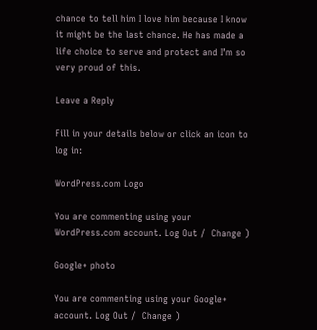chance to tell him I love him because I know it might be the last chance. He has made a life choice to serve and protect and I’m so very proud of this.

Leave a Reply

Fill in your details below or click an icon to log in:

WordPress.com Logo

You are commenting using your WordPress.com account. Log Out /  Change )

Google+ photo

You are commenting using your Google+ account. Log Out /  Change )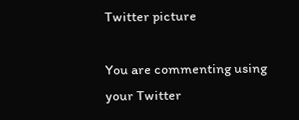Twitter picture

You are commenting using your Twitter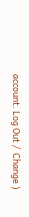account. Log Out /  Change )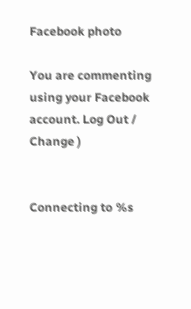Facebook photo

You are commenting using your Facebook account. Log Out /  Change )


Connecting to %s